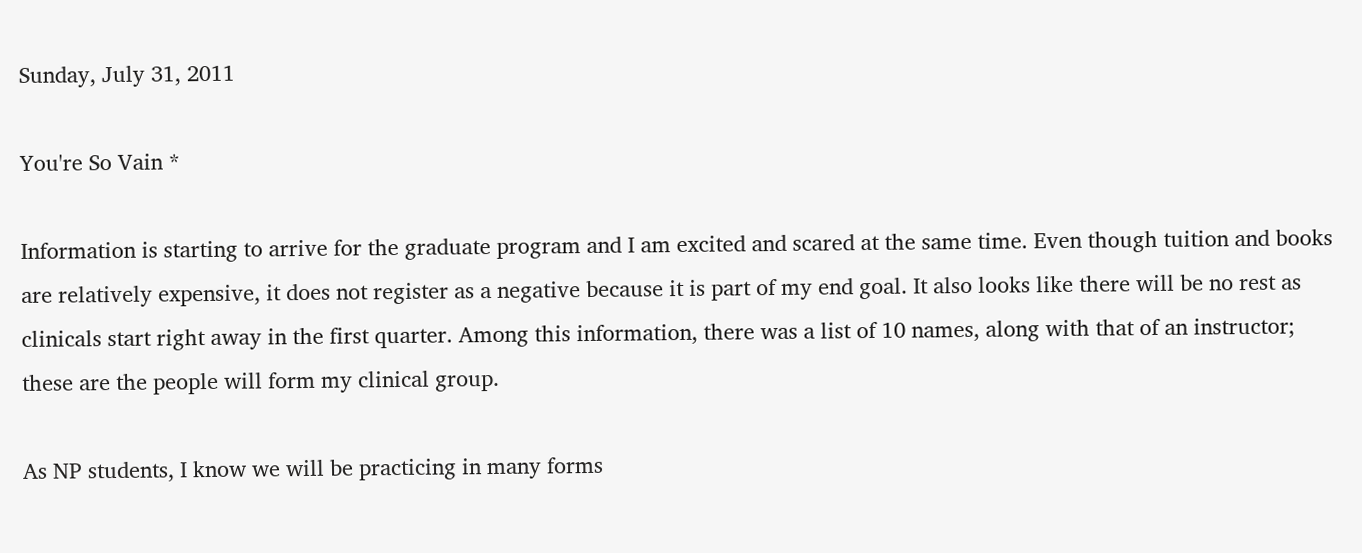Sunday, July 31, 2011

You're So Vain *

Information is starting to arrive for the graduate program and I am excited and scared at the same time. Even though tuition and books are relatively expensive, it does not register as a negative because it is part of my end goal. It also looks like there will be no rest as clinicals start right away in the first quarter. Among this information, there was a list of 10 names, along with that of an instructor; these are the people will form my clinical group.

As NP students, I know we will be practicing in many forms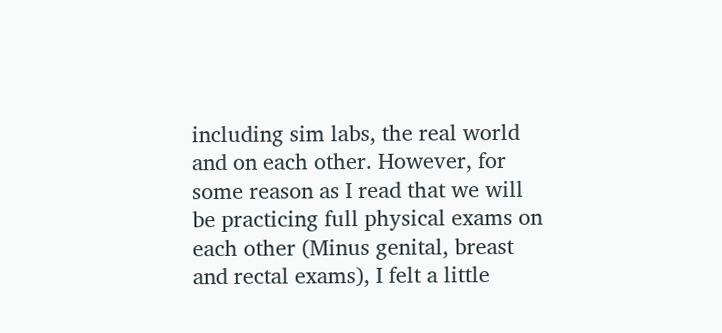including sim labs, the real world and on each other. However, for some reason as I read that we will be practicing full physical exams on each other (Minus genital, breast and rectal exams), I felt a little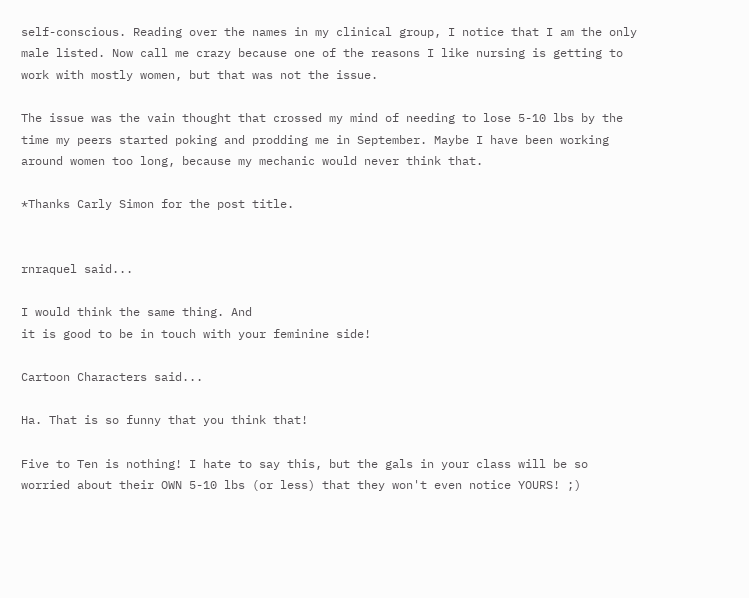self-conscious. Reading over the names in my clinical group, I notice that I am the only male listed. Now call me crazy because one of the reasons I like nursing is getting to work with mostly women, but that was not the issue.

The issue was the vain thought that crossed my mind of needing to lose 5-10 lbs by the time my peers started poking and prodding me in September. Maybe I have been working around women too long, because my mechanic would never think that.

*Thanks Carly Simon for the post title.


rnraquel said...

I would think the same thing. And
it is good to be in touch with your feminine side!

Cartoon Characters said...

Ha. That is so funny that you think that!

Five to Ten is nothing! I hate to say this, but the gals in your class will be so worried about their OWN 5-10 lbs (or less) that they won't even notice YOURS! ;)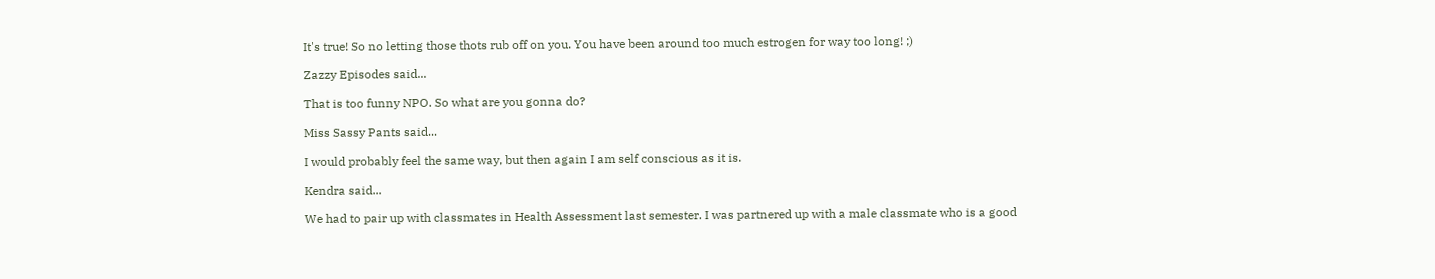It's true! So no letting those thots rub off on you. You have been around too much estrogen for way too long! ;)

Zazzy Episodes said...

That is too funny NPO. So what are you gonna do?

Miss Sassy Pants said...

I would probably feel the same way, but then again I am self conscious as it is.

Kendra said...

We had to pair up with classmates in Health Assessment last semester. I was partnered up with a male classmate who is a good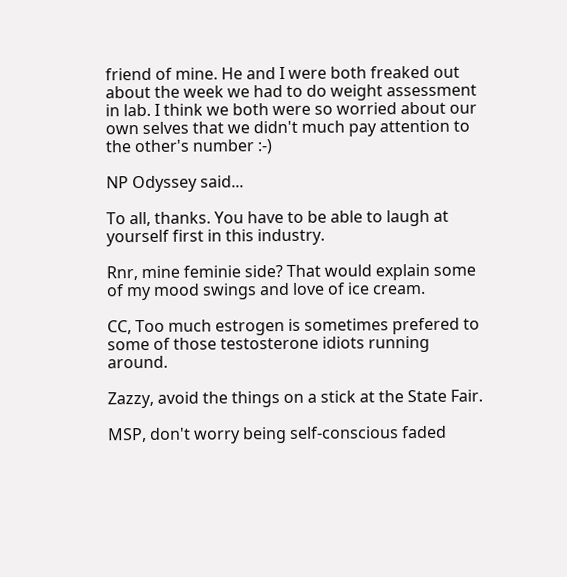friend of mine. He and I were both freaked out about the week we had to do weight assessment in lab. I think we both were so worried about our own selves that we didn't much pay attention to the other's number :-)

NP Odyssey said...

To all, thanks. You have to be able to laugh at yourself first in this industry.

Rnr, mine feminie side? That would explain some of my mood swings and love of ice cream.

CC, Too much estrogen is sometimes prefered to some of those testosterone idiots running around.

Zazzy, avoid the things on a stick at the State Fair.

MSP, don't worry being self-conscious faded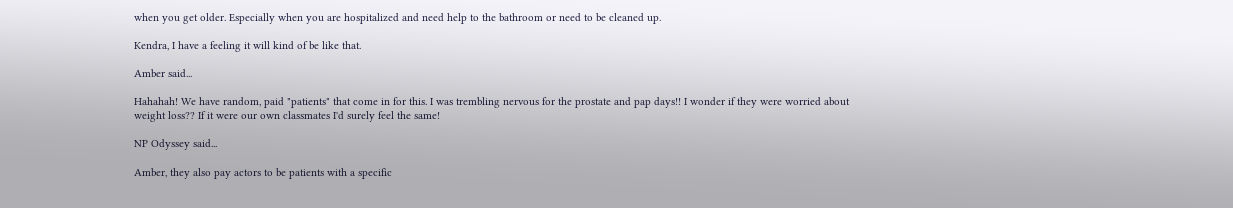when you get older. Especially when you are hospitalized and need help to the bathroom or need to be cleaned up.

Kendra, I have a feeling it will kind of be like that.

Amber said...

Hahahah! We have random, paid "patients" that come in for this. I was trembling nervous for the prostate and pap days!! I wonder if they were worried about weight loss?? If it were our own classmates I'd surely feel the same!

NP Odyssey said...

Amber, they also pay actors to be patients with a specific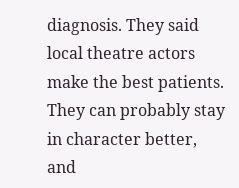diagnosis. They said local theatre actors make the best patients. They can probably stay in character better, and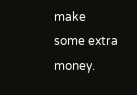make some extra money.